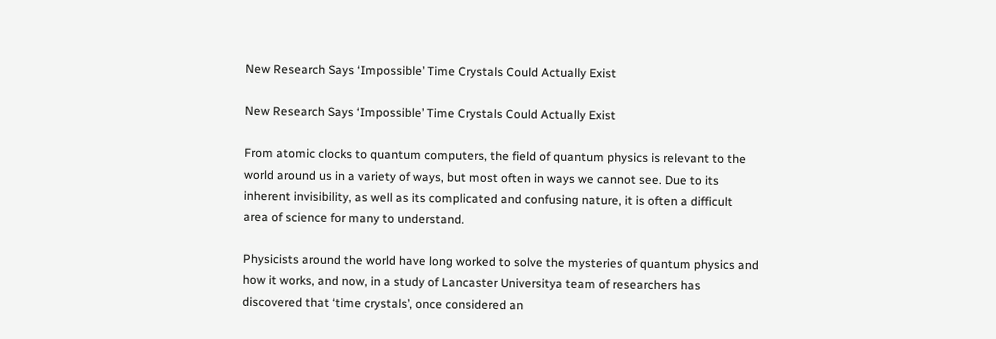New Research Says ‘Impossible’ Time Crystals Could Actually Exist

New Research Says ‘Impossible’ Time Crystals Could Actually Exist

From atomic clocks to quantum computers, the field of quantum physics is relevant to the world around us in a variety of ways, but most often in ways we cannot see. Due to its inherent invisibility, as well as its complicated and confusing nature, it is often a difficult area of science for many to understand.

Physicists around the world have long worked to solve the mysteries of quantum physics and how it works, and now, in a study of Lancaster Universitya team of researchers has discovered that ‘time crystals’, once considered an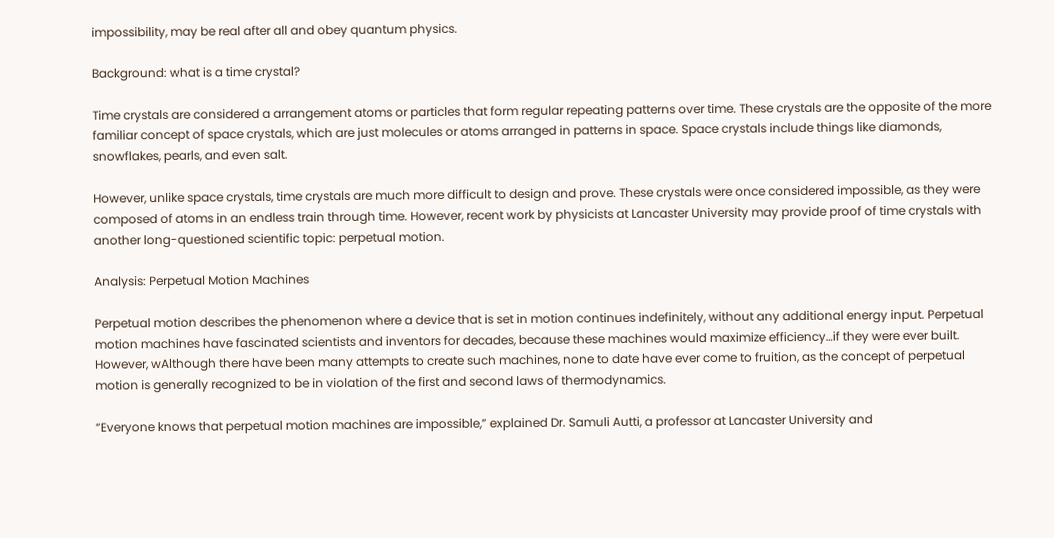impossibility, may be real after all and obey quantum physics.

Background: what is a time crystal?

Time crystals are considered a arrangement atoms or particles that form regular repeating patterns over time. These crystals are the opposite of the more familiar concept of space crystals, which are just molecules or atoms arranged in patterns in space. Space crystals include things like diamonds, snowflakes, pearls, and even salt.

However, unlike space crystals, time crystals are much more difficult to design and prove. These crystals were once considered impossible, as they were composed of atoms in an endless train through time. However, recent work by physicists at Lancaster University may provide proof of time crystals with another long-questioned scientific topic: perpetual motion.

Analysis: Perpetual Motion Machines

Perpetual motion describes the phenomenon where a device that is set in motion continues indefinitely, without any additional energy input. Perpetual motion machines have fascinated scientists and inventors for decades, because these machines would maximize efficiency…if they were ever built. However, wAlthough there have been many attempts to create such machines, none to date have ever come to fruition, as the concept of perpetual motion is generally recognized to be in violation of the first and second laws of thermodynamics.

“Everyone knows that perpetual motion machines are impossible,” explained Dr. Samuli Autti, a professor at Lancaster University and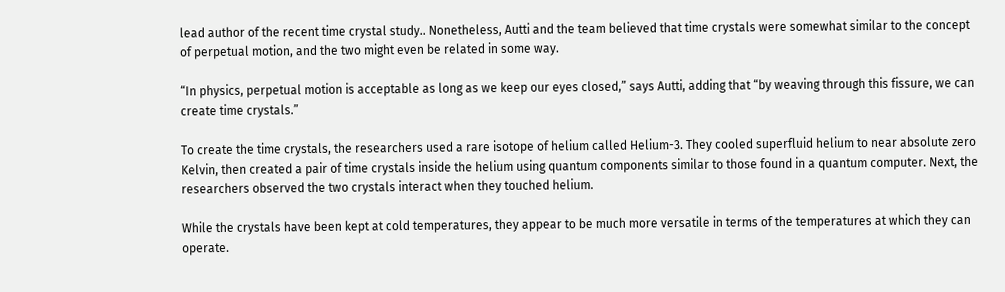lead author of the recent time crystal study.. Nonetheless, Autti and the team believed that time crystals were somewhat similar to the concept of perpetual motion, and the two might even be related in some way.

“In physics, perpetual motion is acceptable as long as we keep our eyes closed,” says Autti, adding that “by weaving through this fissure, we can create time crystals.”

To create the time crystals, the researchers used a rare isotope of helium called Helium-3. They cooled superfluid helium to near absolute zero Kelvin, then created a pair of time crystals inside the helium using quantum components similar to those found in a quantum computer. Next, the researchers observed the two crystals interact when they touched helium.

While the crystals have been kept at cold temperatures, they appear to be much more versatile in terms of the temperatures at which they can operate.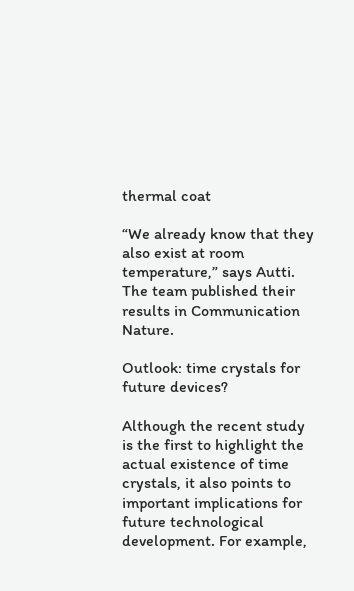thermal coat

“We already know that they also exist at room temperature,” says Autti. The team published their results in Communication Nature.

Outlook: time crystals for future devices?

Although the recent study is the first to highlight the actual existence of time crystals, it also points to important implications for future technological development. For example,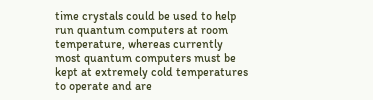time crystals could be used to help run quantum computers at room temperature, whereas currently most quantum computers must be kept at extremely cold temperatures to operate and are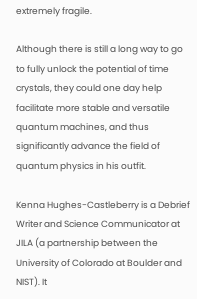extremely fragile.

Although there is still a long way to go to fully unlock the potential of time crystals, they could one day help facilitate more stable and versatile quantum machines, and thus significantly advance the field of quantum physics in his outfit.

Kenna Hughes-Castleberry is a Debrief Writer and Science Communicator at JILA (a partnership between the University of Colorado at Boulder and NIST). It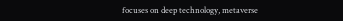focuses on deep technology, metaverse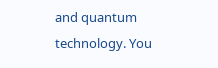and quantum technology. You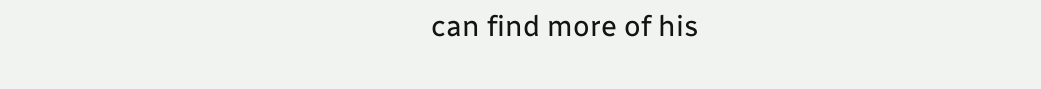can find more of his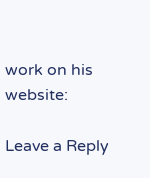work on his website:

Leave a Reply